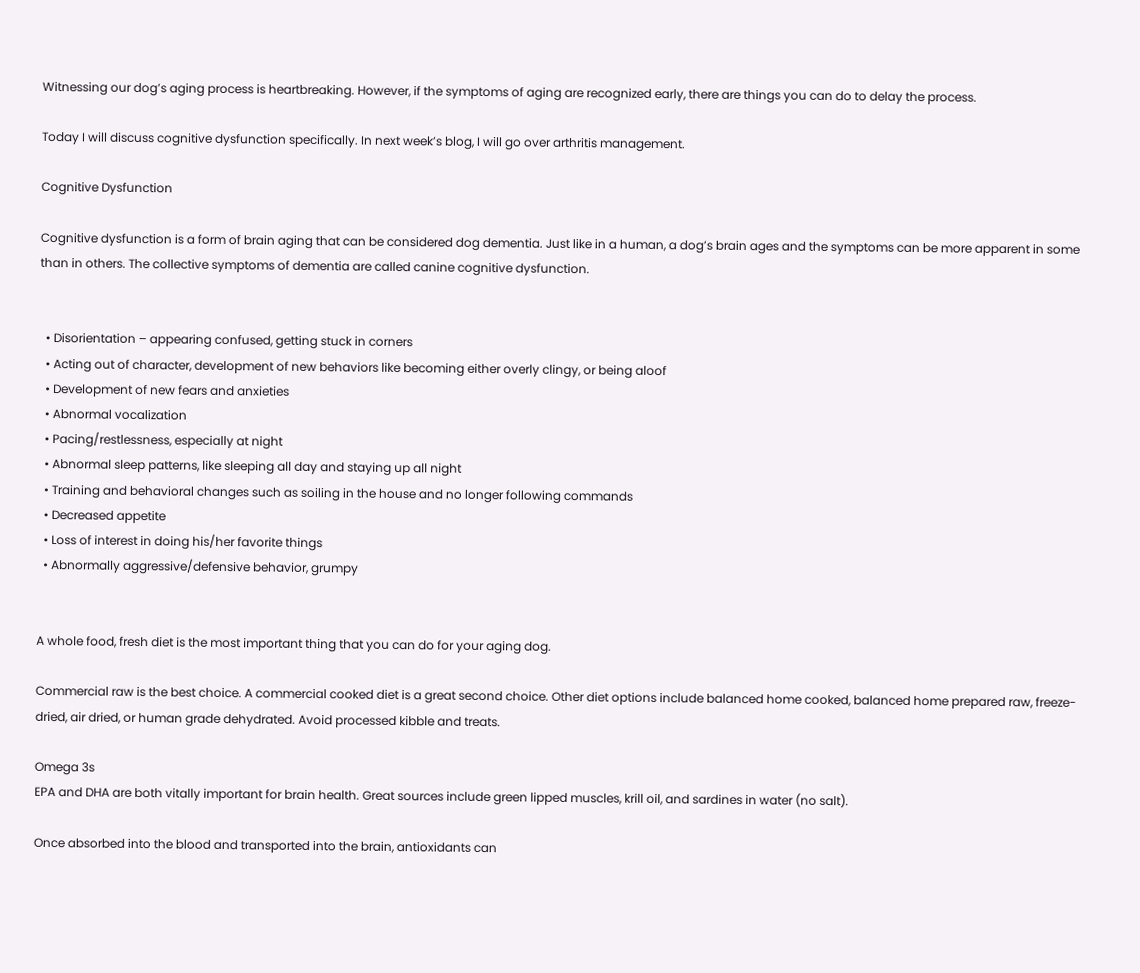Witnessing our dog’s aging process is heartbreaking. However, if the symptoms of aging are recognized early, there are things you can do to delay the process.

Today I will discuss cognitive dysfunction specifically. In next week’s blog, I will go over arthritis management.

Cognitive Dysfunction

Cognitive dysfunction is a form of brain aging that can be considered dog dementia. Just like in a human, a dog’s brain ages and the symptoms can be more apparent in some than in others. The collective symptoms of dementia are called canine cognitive dysfunction.


  • Disorientation – appearing confused, getting stuck in corners
  • Acting out of character, development of new behaviors like becoming either overly clingy, or being aloof
  • Development of new fears and anxieties
  • Abnormal vocalization
  • Pacing/restlessness, especially at night
  • Abnormal sleep patterns, like sleeping all day and staying up all night
  • Training and behavioral changes such as soiling in the house and no longer following commands
  • Decreased appetite
  • Loss of interest in doing his/her favorite things
  • Abnormally aggressive/defensive behavior, grumpy


A whole food, fresh diet is the most important thing that you can do for your aging dog.

Commercial raw is the best choice. A commercial cooked diet is a great second choice. Other diet options include balanced home cooked, balanced home prepared raw, freeze-dried, air dried, or human grade dehydrated. Avoid processed kibble and treats.

Omega 3s
EPA and DHA are both vitally important for brain health. Great sources include green lipped muscles, krill oil, and sardines in water (no salt).

Once absorbed into the blood and transported into the brain, antioxidants can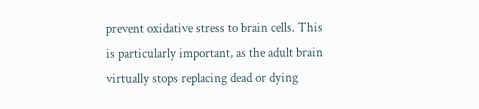prevent oxidative stress to brain cells. This is particularly important, as the adult brain virtually stops replacing dead or dying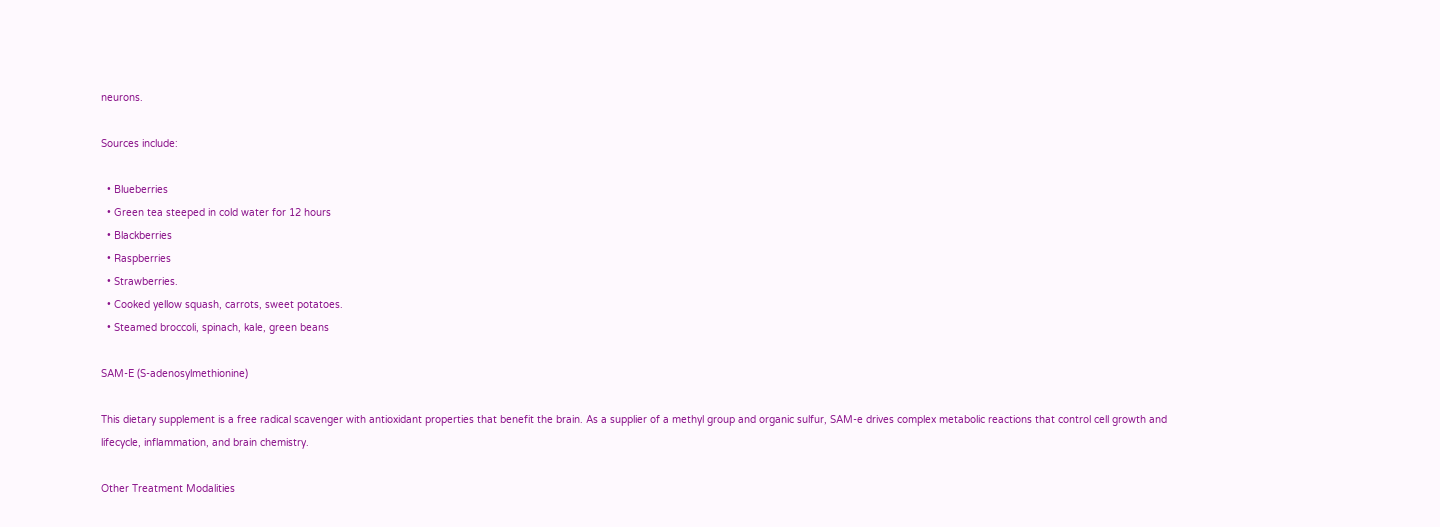neurons.

Sources include:

  • Blueberries
  • Green tea steeped in cold water for 12 hours
  • Blackberries
  • Raspberries
  • Strawberries.
  • Cooked yellow squash, carrots, sweet potatoes.
  • Steamed broccoli, spinach, kale, green beans

SAM-E (S-adenosylmethionine)

This dietary supplement is a free radical scavenger with antioxidant properties that benefit the brain. As a supplier of a methyl group and organic sulfur, SAM-e drives complex metabolic reactions that control cell growth and lifecycle, inflammation, and brain chemistry.

Other Treatment Modalities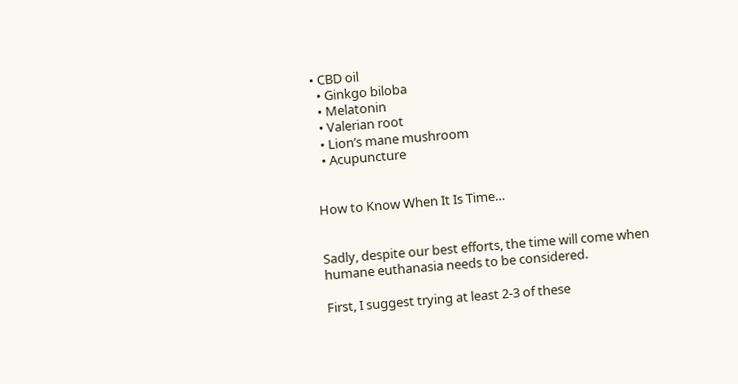• CBD oil
  • Ginkgo biloba
  • Melatonin
  • Valerian root
  • Lion’s mane mushroom
  • Acupuncture


How to Know When It Is Time…


Sadly, despite our best efforts, the time will come when humane euthanasia needs to be considered.

First, I suggest trying at least 2-3 of these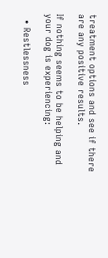treatment options and see if there are any positive results.

If nothing seems to be helping and your dog is experiencing:

  • Restlessness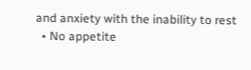and anxiety with the inability to rest
  • No appetite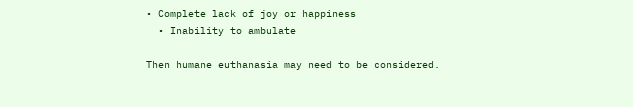• Complete lack of joy or happiness
  • Inability to ambulate

Then humane euthanasia may need to be considered.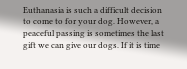Euthanasia is such a difficult decision to come to for your dog. However, a peaceful passing is sometimes the last gift we can give our dogs. If it is time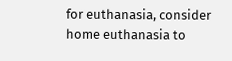for euthanasia, consider home euthanasia to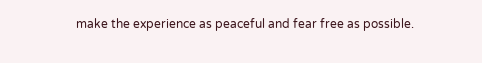make the experience as peaceful and fear free as possible.